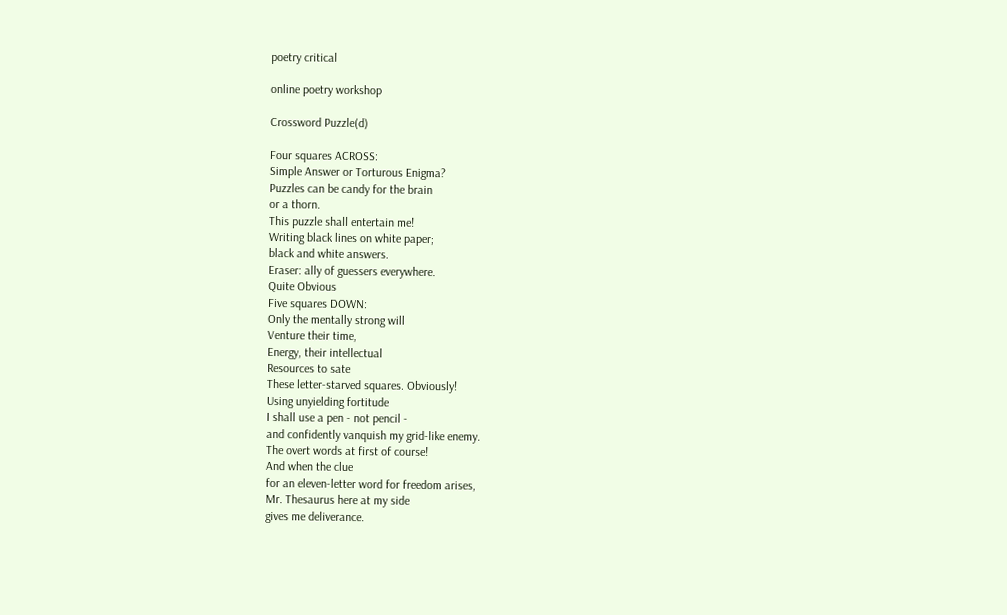poetry critical

online poetry workshop

Crossword Puzzle(d)

Four squares ACROSS:
Simple Answer or Torturous Enigma?
Puzzles can be candy for the brain
or a thorn.
This puzzle shall entertain me!
Writing black lines on white paper;
black and white answers.
Eraser: ally of guessers everywhere.
Quite Obvious
Five squares DOWN:
Only the mentally strong will
Venture their time,
Energy, their intellectual
Resources to sate
These letter-starved squares. Obviously!
Using unyielding fortitude
I shall use a pen - not pencil -
and confidently vanquish my grid-like enemy.
The overt words at first of course!
And when the clue
for an eleven-letter word for freedom arises,
Mr. Thesaurus here at my side
gives me deliverance.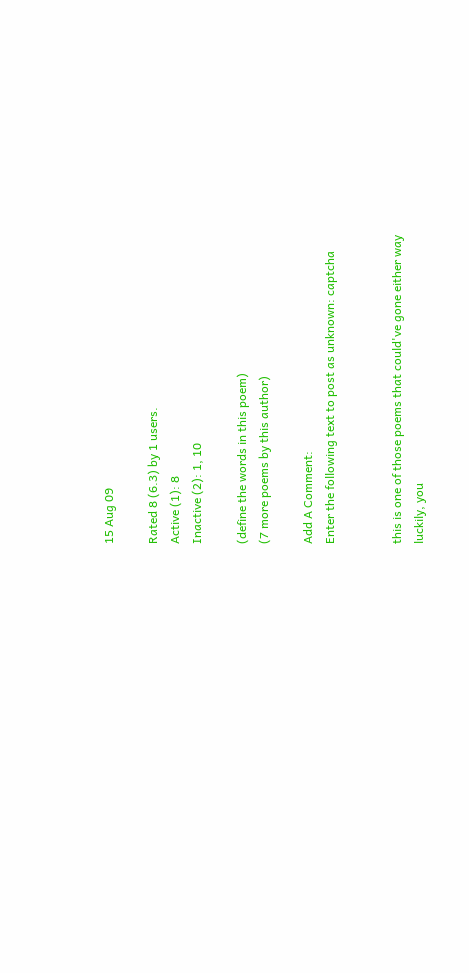15 Aug 09

Rated 8 (6.3) by 1 users.
Active (1): 8
Inactive (2): 1, 10

(define the words in this poem)
(7 more poems by this author)

Add A Comment:
Enter the following text to post as unknown: captcha


this is one of those poems that could've gone either way
luckily, you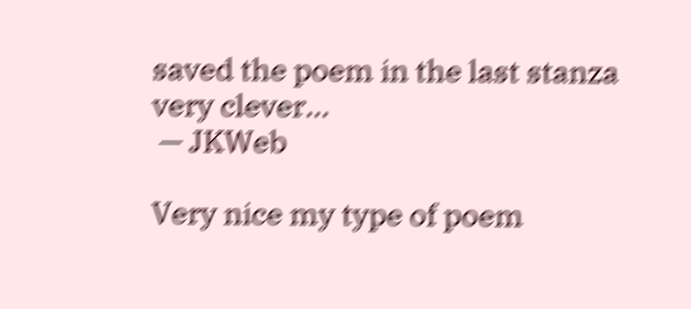saved the poem in the last stanza
very clever...
 — JKWeb

Very nice my type of poem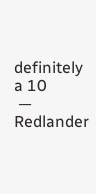definitely a 10
 — Redlander